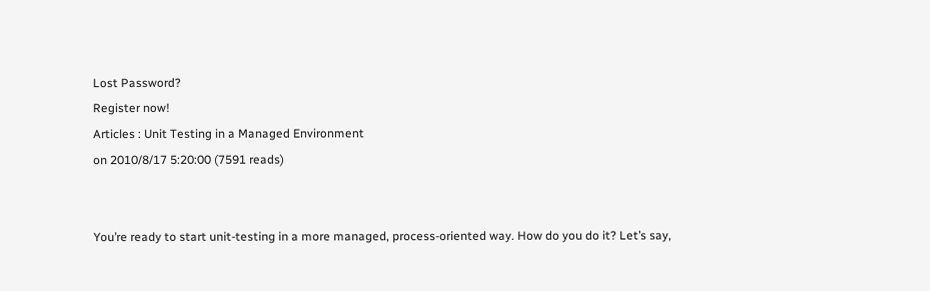Lost Password?
Register now!
Articles : Unit Testing in a Managed Environment
on 2010/8/17 5:20:00 (7591 reads)


You’re ready to start unit-testing in a more managed, process-oriented way. How do you do it? Let’s say,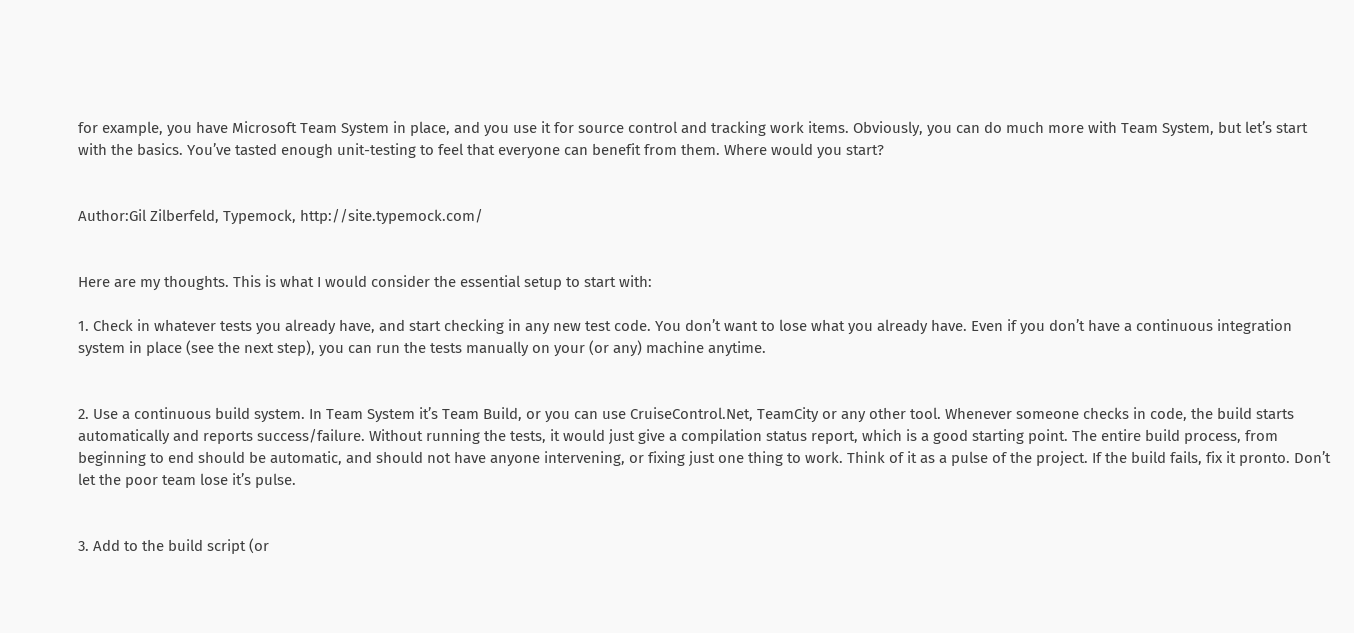for example, you have Microsoft Team System in place, and you use it for source control and tracking work items. Obviously, you can do much more with Team System, but let’s start with the basics. You’ve tasted enough unit-testing to feel that everyone can benefit from them. Where would you start?


Author:Gil Zilberfeld, Typemock, http://site.typemock.com/


Here are my thoughts. This is what I would consider the essential setup to start with:

1. Check in whatever tests you already have, and start checking in any new test code. You don’t want to lose what you already have. Even if you don’t have a continuous integration system in place (see the next step), you can run the tests manually on your (or any) machine anytime.


2. Use a continuous build system. In Team System it’s Team Build, or you can use CruiseControl.Net, TeamCity or any other tool. Whenever someone checks in code, the build starts automatically and reports success/failure. Without running the tests, it would just give a compilation status report, which is a good starting point. The entire build process, from beginning to end should be automatic, and should not have anyone intervening, or fixing just one thing to work. Think of it as a pulse of the project. If the build fails, fix it pronto. Don’t let the poor team lose it’s pulse.


3. Add to the build script (or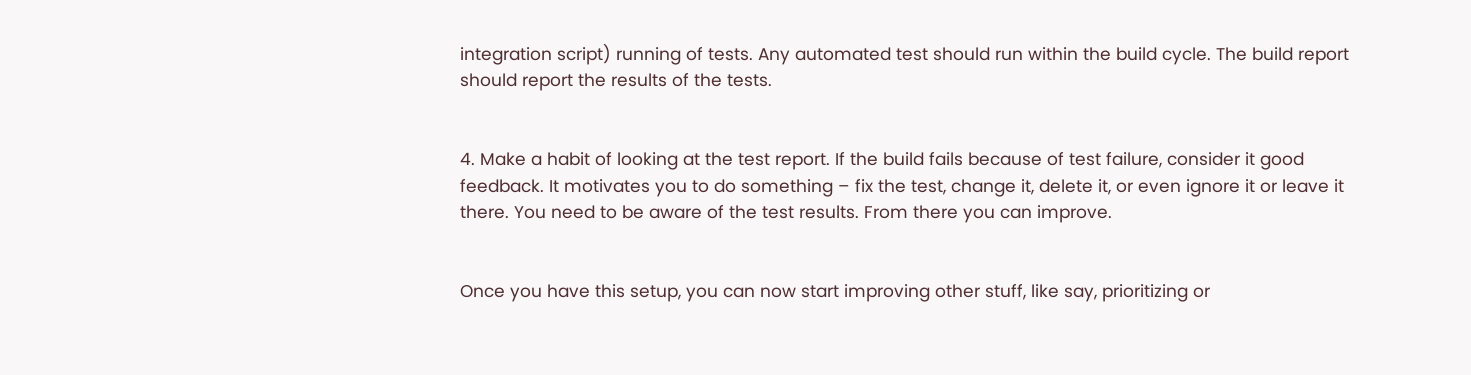integration script) running of tests. Any automated test should run within the build cycle. The build report should report the results of the tests.


4. Make a habit of looking at the test report. If the build fails because of test failure, consider it good feedback. It motivates you to do something – fix the test, change it, delete it, or even ignore it or leave it there. You need to be aware of the test results. From there you can improve.


Once you have this setup, you can now start improving other stuff, like say, prioritizing or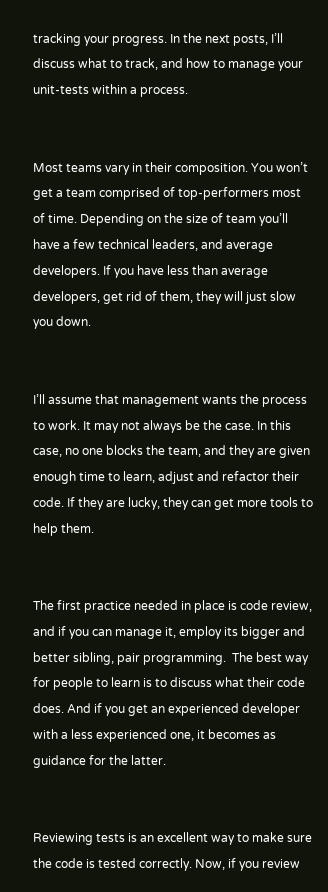tracking your progress. In the next posts, I’ll discuss what to track, and how to manage your unit-tests within a process.


Most teams vary in their composition. You won’t get a team comprised of top-performers most of time. Depending on the size of team you’ll have a few technical leaders, and average developers. If you have less than average developers, get rid of them, they will just slow you down.


I’ll assume that management wants the process to work. It may not always be the case. In this case, no one blocks the team, and they are given enough time to learn, adjust and refactor their code. If they are lucky, they can get more tools to help them.


The first practice needed in place is code review, and if you can manage it, employ its bigger and better sibling, pair programming.  The best way for people to learn is to discuss what their code does. And if you get an experienced developer with a less experienced one, it becomes as guidance for the latter.


Reviewing tests is an excellent way to make sure the code is tested correctly. Now, if you review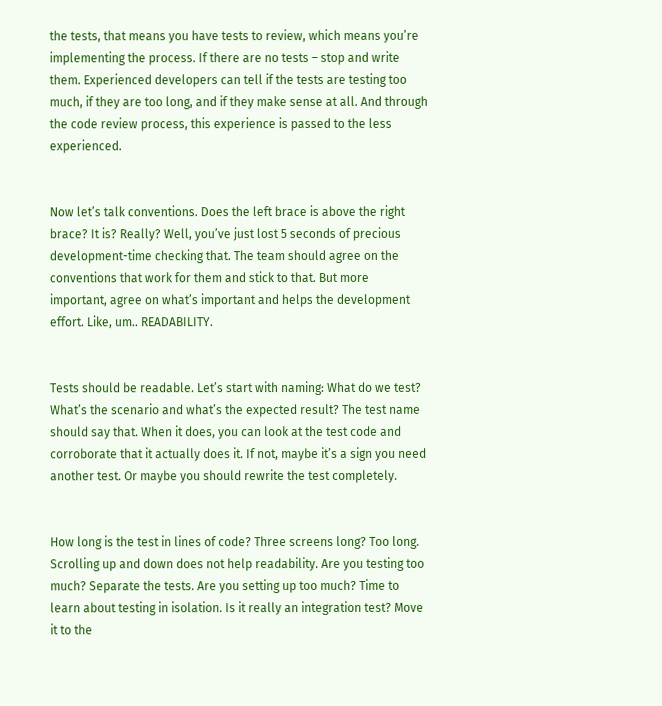the tests, that means you have tests to review, which means you’re implementing the process. If there are no tests – stop and write them. Experienced developers can tell if the tests are testing too much, if they are too long, and if they make sense at all. And through the code review process, this experience is passed to the less experienced.


Now let’s talk conventions. Does the left brace is above the right brace? It is? Really? Well, you’ve just lost 5 seconds of precious development-time checking that. The team should agree on the conventions that work for them and stick to that. But more important, agree on what’s important and helps the development effort. Like, um.. READABILITY.


Tests should be readable. Let’s start with naming: What do we test? What’s the scenario and what’s the expected result? The test name should say that. When it does, you can look at the test code and corroborate that it actually does it. If not, maybe it’s a sign you need another test. Or maybe you should rewrite the test completely.


How long is the test in lines of code? Three screens long? Too long. Scrolling up and down does not help readability. Are you testing too much? Separate the tests. Are you setting up too much? Time to learn about testing in isolation. Is it really an integration test? Move it to the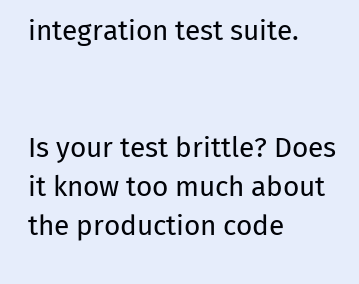integration test suite.


Is your test brittle? Does it know too much about the production code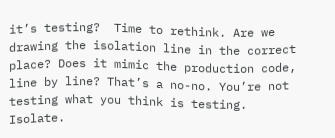it’s testing?  Time to rethink. Are we drawing the isolation line in the correct place? Does it mimic the production code, line by line? That’s a no-no. You’re not testing what you think is testing. Isolate.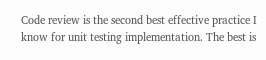Code review is the second best effective practice I know for unit testing implementation. The best is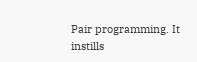Pair programming. It instills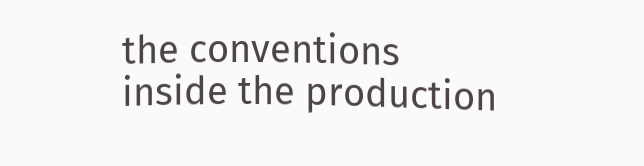the conventions inside the production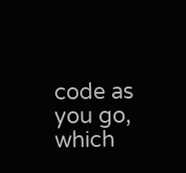code as you go, which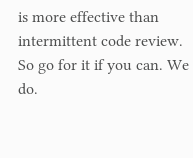is more effective than intermittent code review. So go for it if you can. We do.